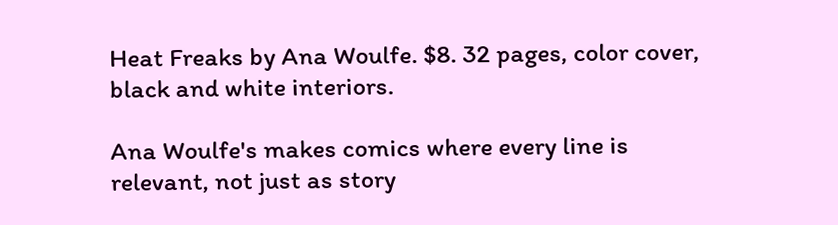Heat Freaks by Ana Woulfe. $8. 32 pages, color cover, black and white interiors.

Ana Woulfe's makes comics where every line is relevant, not just as story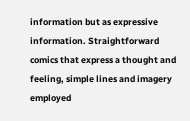information but as expressive information. Straightforward comics that express a thought and feeling, simple lines and imagery employed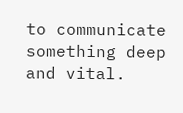to communicate something deep and vital.